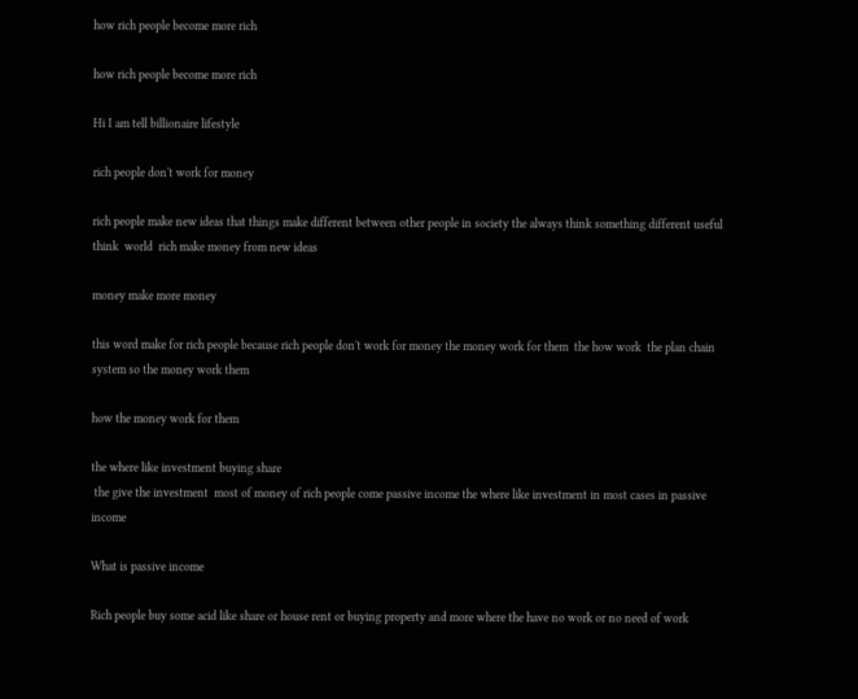how rich people become more rich

how rich people become more rich

Hi I am tell billionaire lifestyle

rich people don't work for money

rich people make new ideas that things make different between other people in society the always think something different useful think  world  rich make money from new ideas

money make more money

this word make for rich people because rich people don't work for money the money work for them  the how work  the plan chain system so the money work them

how the money work for them

the where like investment buying share
 the give the investment  most of money of rich people come passive income the where like investment in most cases in passive income

What is passive income

Rich people buy some acid like share or house rent or buying property and more where the have no work or no need of work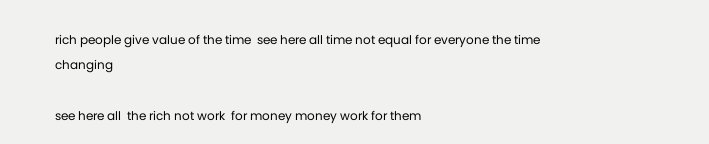rich people give value of the time  see here all time not equal for everyone the time changing

see here all  the rich not work  for money money work for them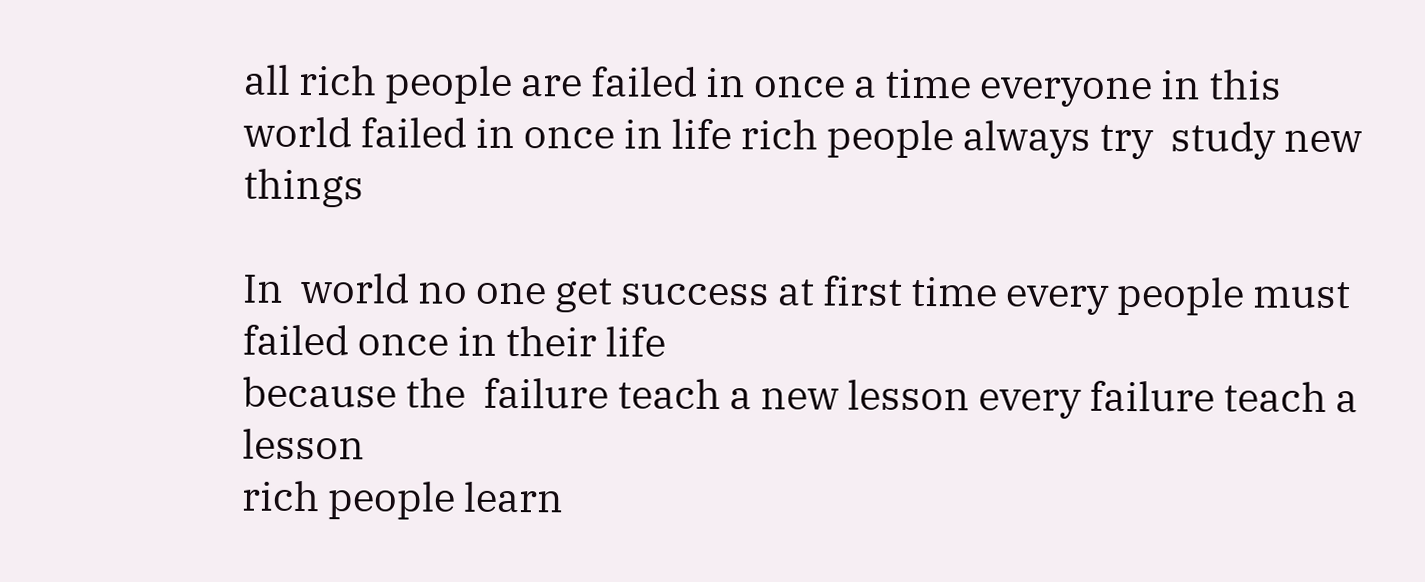all rich people are failed in once a time everyone in this world failed in once in life rich people always try  study new things

In  world no one get success at first time every people must failed once in their life
because the  failure teach a new lesson every failure teach a lesson
rich people learn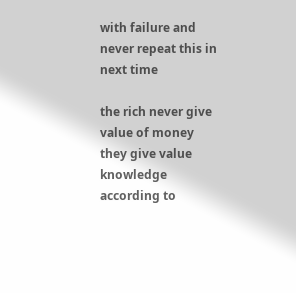with failure and never repeat this in next time

the rich never give value of money they give value  knowledge according to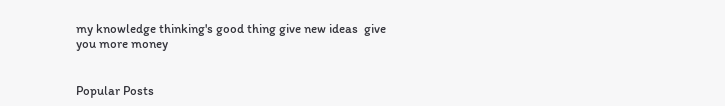my knowledge thinking's good thing give new ideas  give you more money


Popular Posts